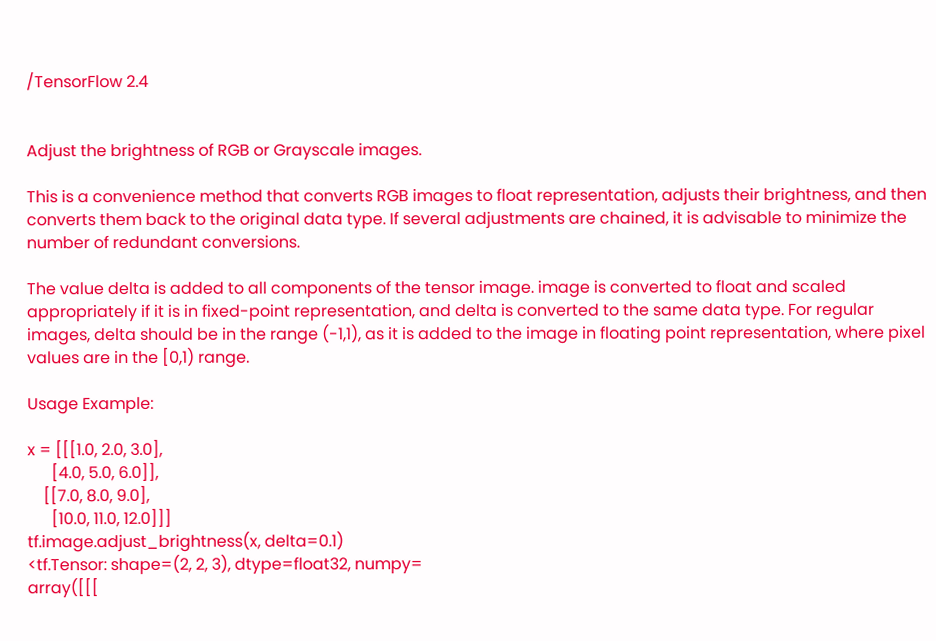/TensorFlow 2.4


Adjust the brightness of RGB or Grayscale images.

This is a convenience method that converts RGB images to float representation, adjusts their brightness, and then converts them back to the original data type. If several adjustments are chained, it is advisable to minimize the number of redundant conversions.

The value delta is added to all components of the tensor image. image is converted to float and scaled appropriately if it is in fixed-point representation, and delta is converted to the same data type. For regular images, delta should be in the range (-1,1), as it is added to the image in floating point representation, where pixel values are in the [0,1) range.

Usage Example:

x = [[[1.0, 2.0, 3.0],
      [4.0, 5.0, 6.0]],
    [[7.0, 8.0, 9.0],
      [10.0, 11.0, 12.0]]]
tf.image.adjust_brightness(x, delta=0.1)
<tf.Tensor: shape=(2, 2, 3), dtype=float32, numpy=
array([[[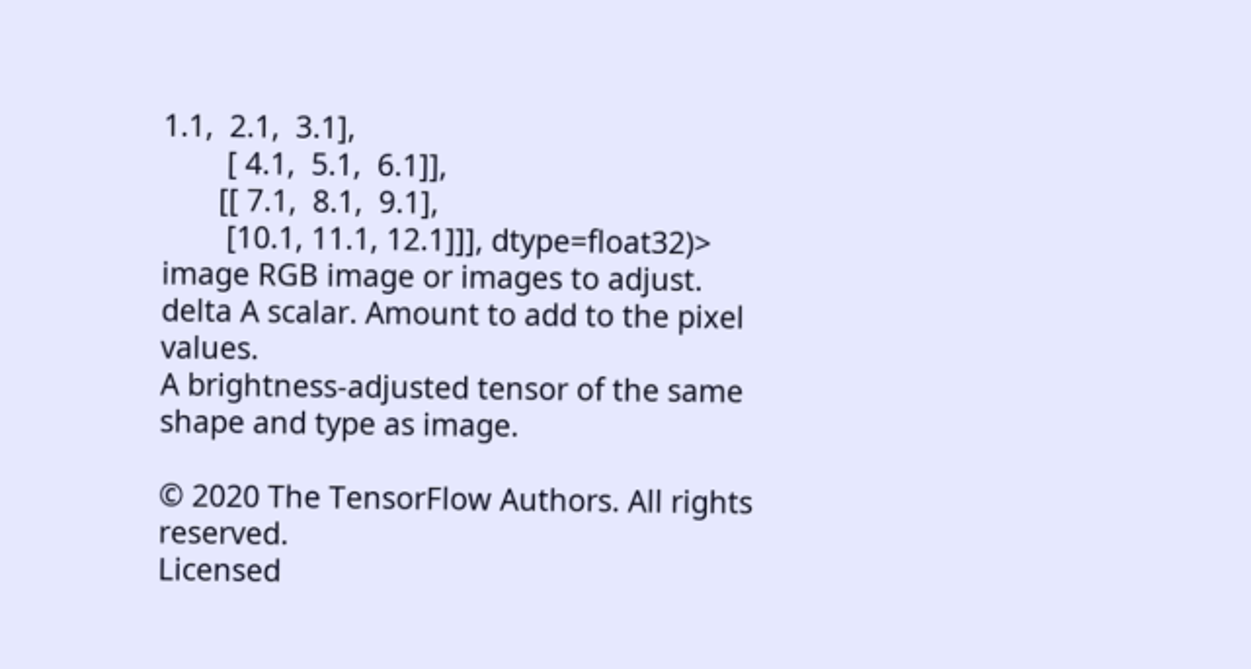1.1,  2.1,  3.1],
        [ 4.1,  5.1,  6.1]],
       [[ 7.1,  8.1,  9.1],
        [10.1, 11.1, 12.1]]], dtype=float32)>
image RGB image or images to adjust.
delta A scalar. Amount to add to the pixel values.
A brightness-adjusted tensor of the same shape and type as image.

© 2020 The TensorFlow Authors. All rights reserved.
Licensed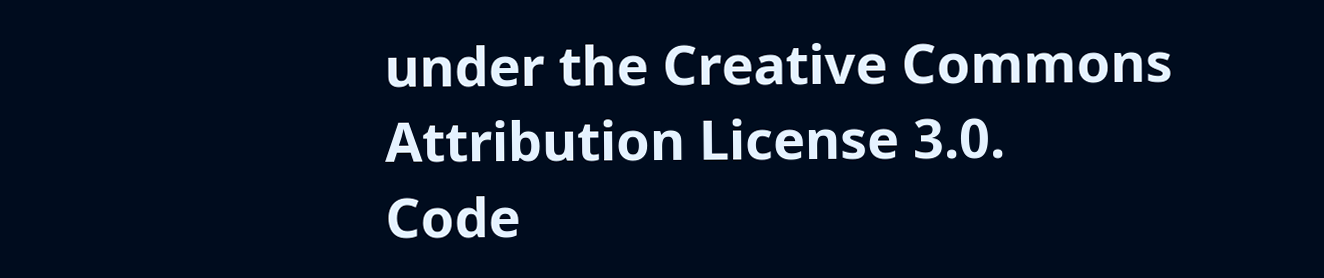under the Creative Commons Attribution License 3.0.
Code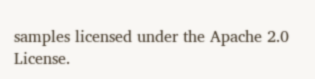samples licensed under the Apache 2.0 License.